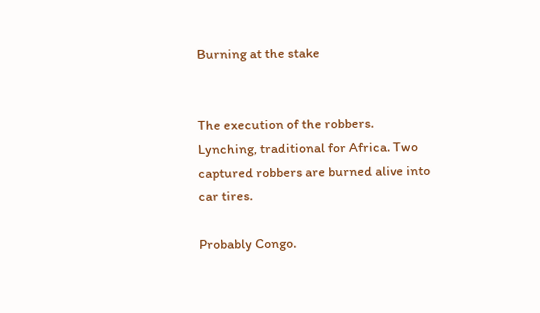Burning at the stake


The execution of the robbers. Lynching, traditional for Africa. Two captured robbers are burned alive into car tires.

Probably Congo.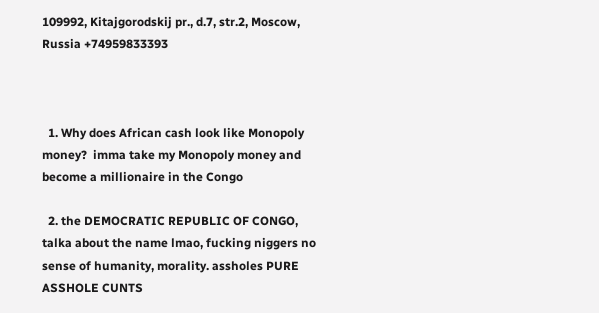109992, Kitajgorodskij pr., d.7, str.2, Moscow, Russia +74959833393



  1. Why does African cash look like Monopoly money?  imma take my Monopoly money and become a millionaire in the Congo

  2. the DEMOCRATIC REPUBLIC OF CONGO, talka about the name lmao, fucking niggers no sense of humanity, morality. assholes PURE ASSHOLE CUNTS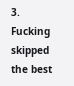3. Fucking skipped the best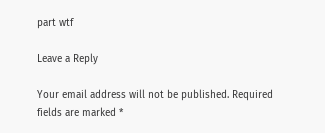part wtf

Leave a Reply

Your email address will not be published. Required fields are marked *